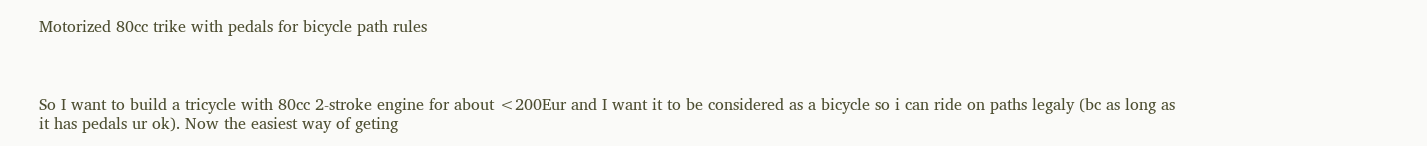Motorized 80cc trike with pedals for bicycle path rules



So I want to build a tricycle with 80cc 2-stroke engine for about <200Eur and I want it to be considered as a bicycle so i can ride on paths legaly (bc as long as it has pedals ur ok). Now the easiest way of geting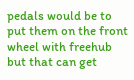pedals would be to put them on the front wheel with freehub but that can get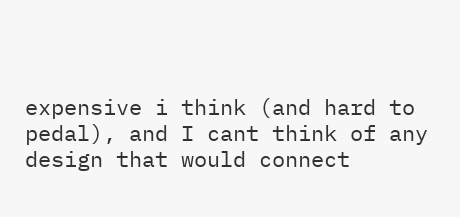expensive i think (and hard to pedal), and I cant think of any design that would connect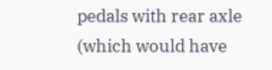pedals with rear axle (which would have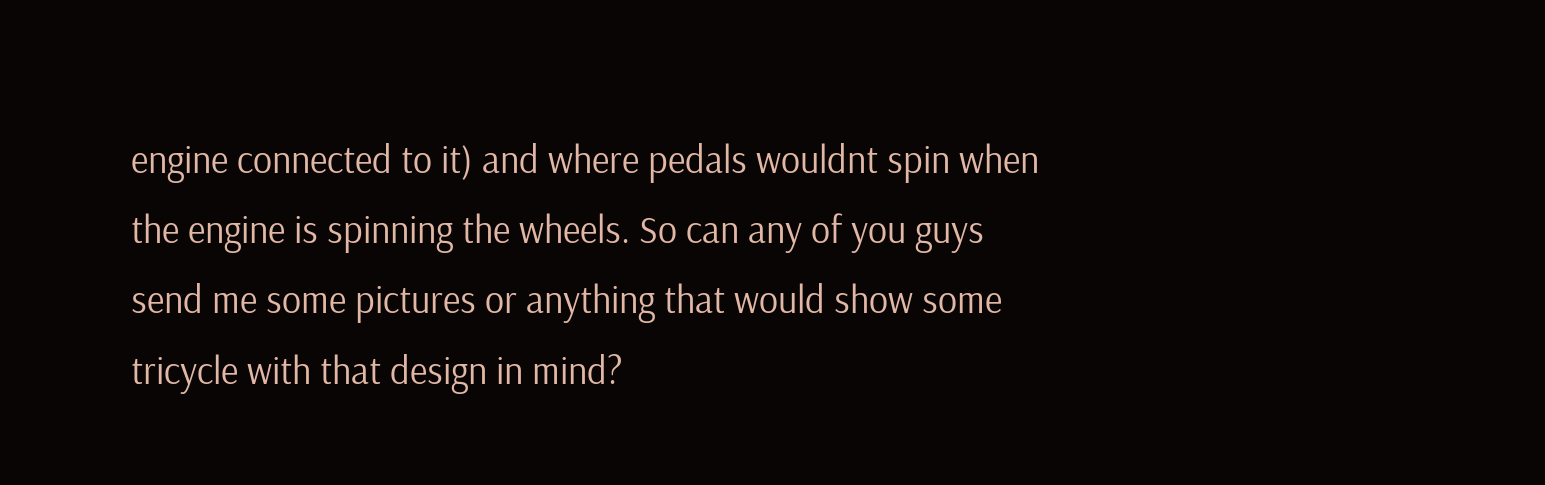engine connected to it) and where pedals wouldnt spin when the engine is spinning the wheels. So can any of you guys send me some pictures or anything that would show some tricycle with that design in mind?